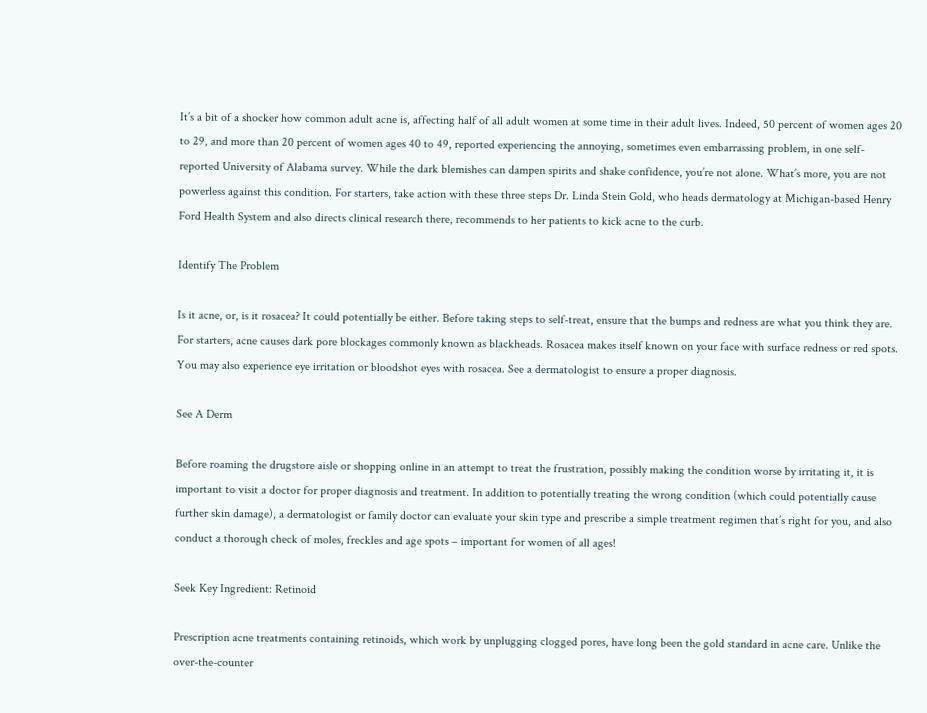It’s a bit of a shocker how common adult acne is, affecting half of all adult women at some time in their adult lives. Indeed, 50 percent of women ages 20 to 29, and more than 20 percent of women ages 40 to 49, reported experiencing the annoying, sometimes even embarrassing problem, in one self-reported University of Alabama survey. While the dark blemishes can dampen spirits and shake confidence, you’re not alone. What’s more, you are not powerless against this condition. For starters, take action with these three steps Dr. Linda Stein Gold, who heads dermatology at Michigan-based Henry Ford Health System and also directs clinical research there, recommends to her patients to kick acne to the curb.

Identify The Problem

Is it acne, or, is it rosacea? It could potentially be either. Before taking steps to self-treat, ensure that the bumps and redness are what you think they are. For starters, acne causes dark pore blockages commonly known as blackheads. Rosacea makes itself known on your face with surface redness or red spots. You may also experience eye irritation or bloodshot eyes with rosacea. See a dermatologist to ensure a proper diagnosis.

See A Derm

Before roaming the drugstore aisle or shopping online in an attempt to treat the frustration, possibly making the condition worse by irritating it, it is important to visit a doctor for proper diagnosis and treatment. In addition to potentially treating the wrong condition (which could potentially cause further skin damage), a dermatologist or family doctor can evaluate your skin type and prescribe a simple treatment regimen that’s right for you, and also conduct a thorough check of moles, freckles and age spots – important for women of all ages!

Seek Key Ingredient: Retinoid

Prescription acne treatments containing retinoids, which work by unplugging clogged pores, have long been the gold standard in acne care. Unlike the over-the-counter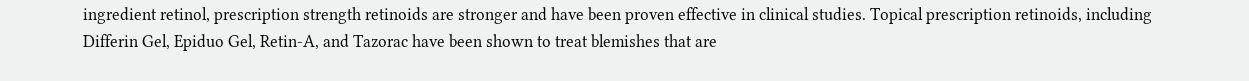ingredient retinol, prescription strength retinoids are stronger and have been proven effective in clinical studies. Topical prescription retinoids, including Differin Gel, Epiduo Gel, Retin-A, and Tazorac have been shown to treat blemishes that are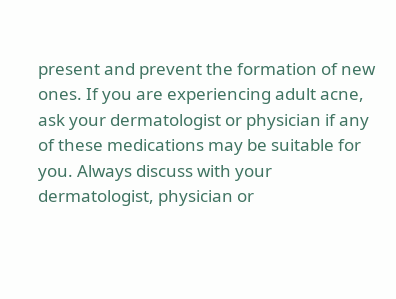present and prevent the formation of new ones. If you are experiencing adult acne, ask your dermatologist or physician if any of these medications may be suitable for you. Always discuss with your dermatologist, physician or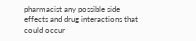pharmacist any possible side effects and drug interactions that could occur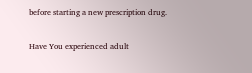before starting a new prescription drug.

Have You experienced adult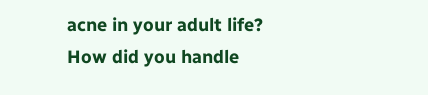acne in your adult life? How did you handle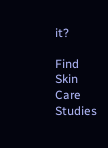it?

Find Skin Care Studies